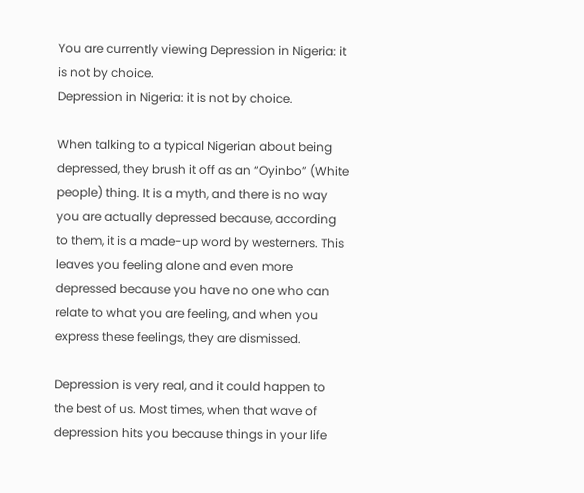You are currently viewing Depression in Nigeria: it is not by choice.
Depression in Nigeria: it is not by choice.

When talking to a typical Nigerian about being depressed, they brush it off as an “Oyinbo” (White people) thing. It is a myth, and there is no way you are actually depressed because, according to them, it is a made-up word by westerners. This leaves you feeling alone and even more depressed because you have no one who can relate to what you are feeling, and when you express these feelings, they are dismissed.

Depression is very real, and it could happen to the best of us. Most times, when that wave of depression hits you because things in your life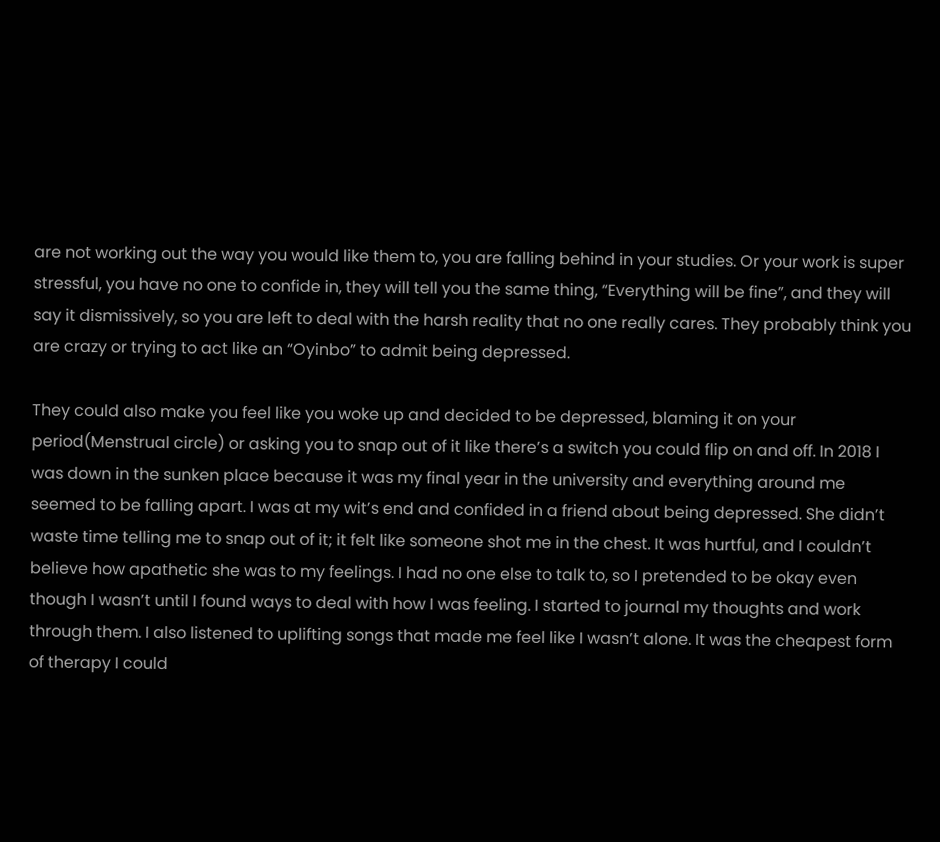are not working out the way you would like them to, you are falling behind in your studies. Or your work is super stressful, you have no one to confide in, they will tell you the same thing, “Everything will be fine”, and they will say it dismissively, so you are left to deal with the harsh reality that no one really cares. They probably think you are crazy or trying to act like an “Oyinbo” to admit being depressed.

They could also make you feel like you woke up and decided to be depressed, blaming it on your period(Menstrual circle) or asking you to snap out of it like there’s a switch you could flip on and off. In 2018 I was down in the sunken place because it was my final year in the university and everything around me seemed to be falling apart. I was at my wit’s end and confided in a friend about being depressed. She didn’t waste time telling me to snap out of it; it felt like someone shot me in the chest. It was hurtful, and I couldn’t believe how apathetic she was to my feelings. I had no one else to talk to, so I pretended to be okay even though I wasn’t until I found ways to deal with how I was feeling. I started to journal my thoughts and work through them. I also listened to uplifting songs that made me feel like I wasn’t alone. It was the cheapest form of therapy I could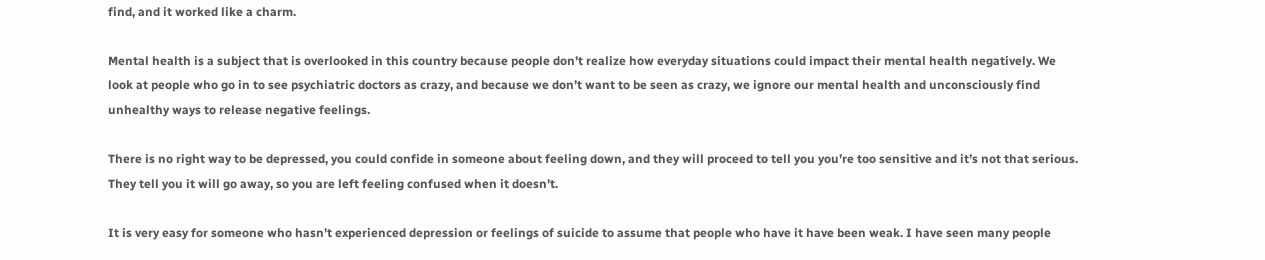find, and it worked like a charm.

Mental health is a subject that is overlooked in this country because people don’t realize how everyday situations could impact their mental health negatively. We look at people who go in to see psychiatric doctors as crazy, and because we don’t want to be seen as crazy, we ignore our mental health and unconsciously find unhealthy ways to release negative feelings.

There is no right way to be depressed, you could confide in someone about feeling down, and they will proceed to tell you you’re too sensitive and it’s not that serious. They tell you it will go away, so you are left feeling confused when it doesn’t.

It is very easy for someone who hasn’t experienced depression or feelings of suicide to assume that people who have it have been weak. I have seen many people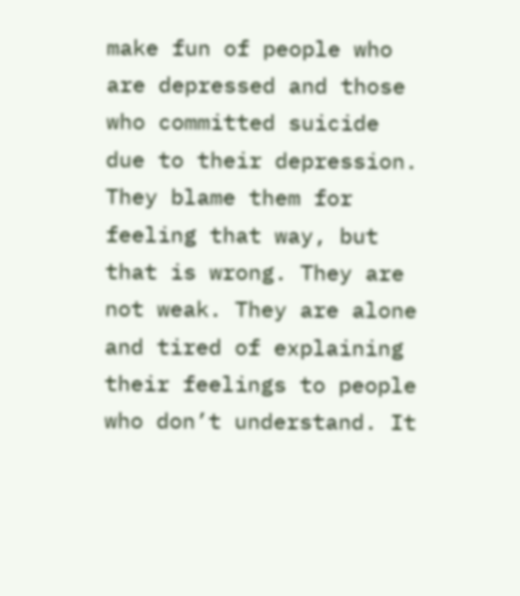make fun of people who are depressed and those who committed suicide due to their depression. They blame them for feeling that way, but that is wrong. They are not weak. They are alone and tired of explaining their feelings to people who don’t understand. It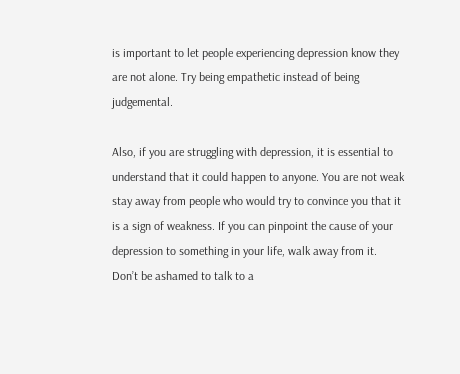is important to let people experiencing depression know they are not alone. Try being empathetic instead of being judgemental.

Also, if you are struggling with depression, it is essential to understand that it could happen to anyone. You are not weak stay away from people who would try to convince you that it is a sign of weakness. If you can pinpoint the cause of your depression to something in your life, walk away from it. Don’t be ashamed to talk to a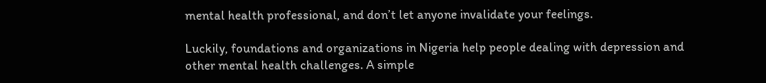mental health professional, and don’t let anyone invalidate your feelings.

Luckily, foundations and organizations in Nigeria help people dealing with depression and other mental health challenges. A simple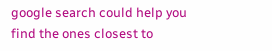google search could help you find the ones closest to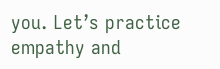you. Let’s practice empathy and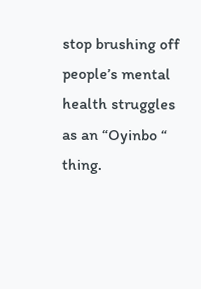stop brushing off people’s mental health struggles as an “Oyinbo “ thing.